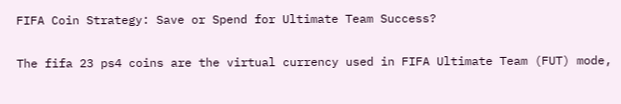FIFA Coin Strategy: Save or Spend for Ultimate Team Success?

The fifa 23 ps4 coins are the virtual currency used in FIFA Ultimate Team (FUT) mode,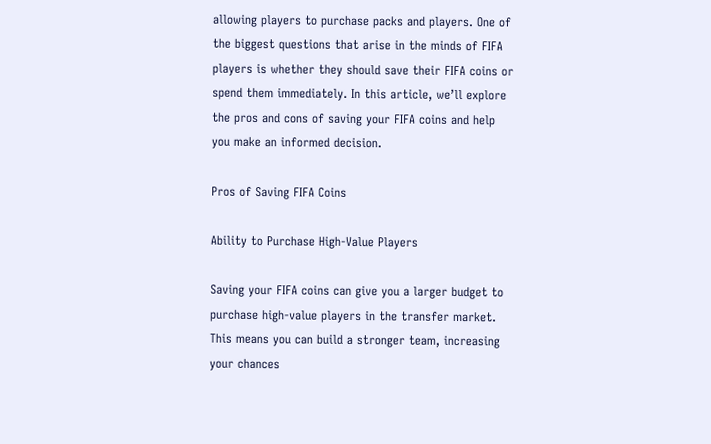allowing players to purchase packs and players. One of the biggest questions that arise in the minds of FIFA players is whether they should save their FIFA coins or spend them immediately. In this article, we’ll explore the pros and cons of saving your FIFA coins and help you make an informed decision.

Pros of Saving FIFA Coins

Ability to Purchase High-Value Players

Saving your FIFA coins can give you a larger budget to purchase high-value players in the transfer market. This means you can build a stronger team, increasing your chances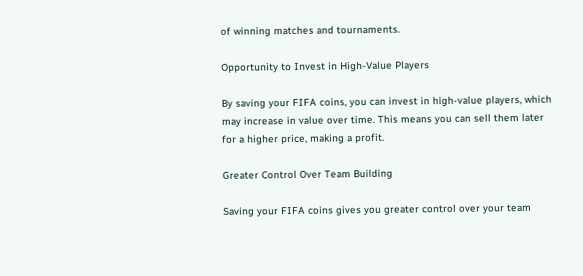of winning matches and tournaments.

Opportunity to Invest in High-Value Players

By saving your FIFA coins, you can invest in high-value players, which may increase in value over time. This means you can sell them later for a higher price, making a profit.

Greater Control Over Team Building

Saving your FIFA coins gives you greater control over your team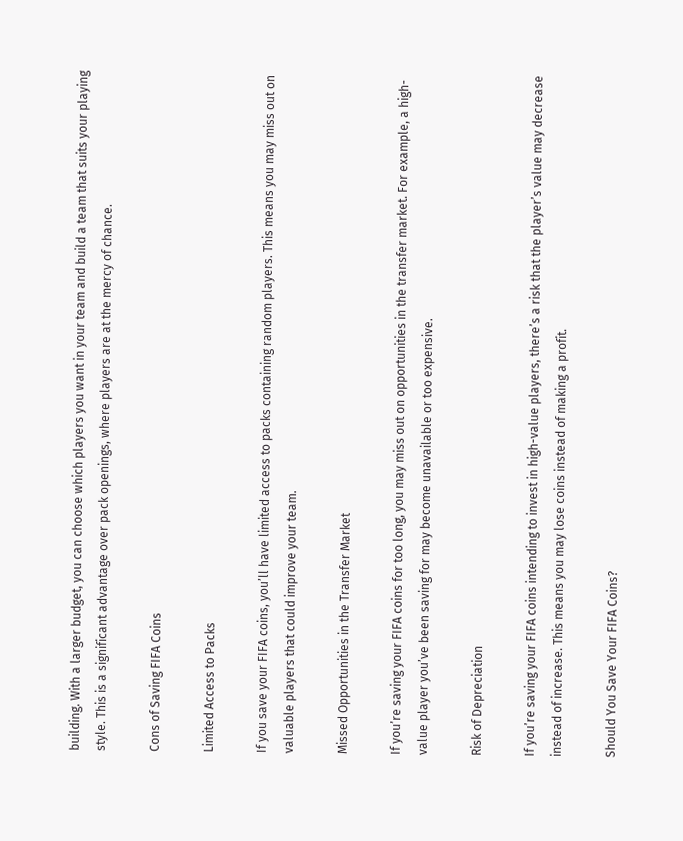building. With a larger budget, you can choose which players you want in your team and build a team that suits your playing style. This is a significant advantage over pack openings, where players are at the mercy of chance.

Cons of Saving FIFA Coins

Limited Access to Packs

If you save your FIFA coins, you’ll have limited access to packs containing random players. This means you may miss out on valuable players that could improve your team.

Missed Opportunities in the Transfer Market

If you’re saving your FIFA coins for too long, you may miss out on opportunities in the transfer market. For example, a high-value player you’ve been saving for may become unavailable or too expensive.

Risk of Depreciation

If you’re saving your FIFA coins intending to invest in high-value players, there’s a risk that the player’s value may decrease instead of increase. This means you may lose coins instead of making a profit.

Should You Save Your FIFA Coins?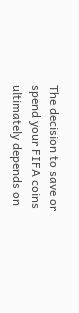The decision to save or spend your FIFA coins ultimately depends on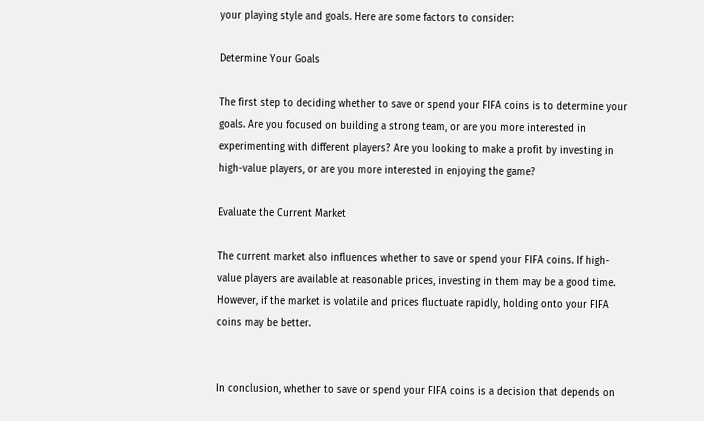your playing style and goals. Here are some factors to consider:

Determine Your Goals

The first step to deciding whether to save or spend your FIFA coins is to determine your goals. Are you focused on building a strong team, or are you more interested in experimenting with different players? Are you looking to make a profit by investing in high-value players, or are you more interested in enjoying the game?

Evaluate the Current Market

The current market also influences whether to save or spend your FIFA coins. If high-value players are available at reasonable prices, investing in them may be a good time. However, if the market is volatile and prices fluctuate rapidly, holding onto your FIFA coins may be better.


In conclusion, whether to save or spend your FIFA coins is a decision that depends on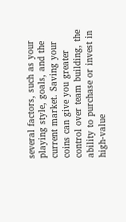several factors, such as your playing style, goals, and the current market. Saving your coins can give you greater control over team building, the ability to purchase or invest in high-value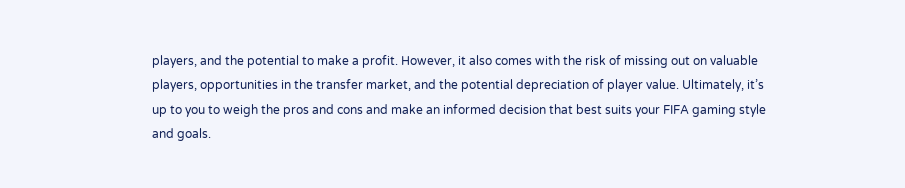players, and the potential to make a profit. However, it also comes with the risk of missing out on valuable players, opportunities in the transfer market, and the potential depreciation of player value. Ultimately, it’s up to you to weigh the pros and cons and make an informed decision that best suits your FIFA gaming style and goals.